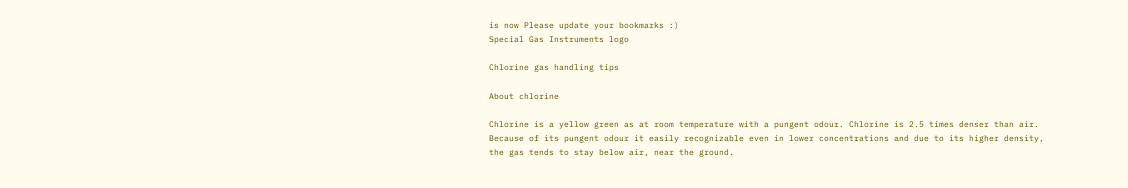is now Please update your bookmarks :)
Special Gas Instruments logo

Chlorine gas handling tips

About chlorine

Chlorine is a yellow green as at room temperature with a pungent odour. Chlorine is 2.5 times denser than air. Because of its pungent odour it easily recognizable even in lower concentrations and due to its higher density, the gas tends to stay below air, near the ground.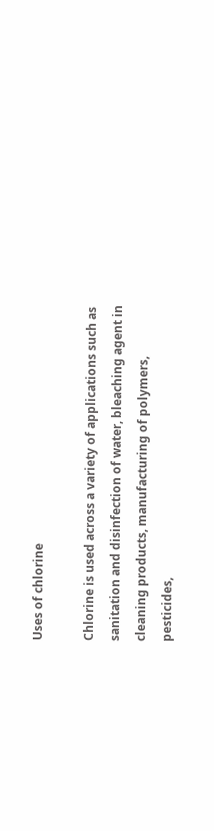Uses of chlorine

Chlorine is used across a variety of applications such as sanitation and disinfection of water, bleaching agent in cleaning products, manufacturing of polymers, pesticides,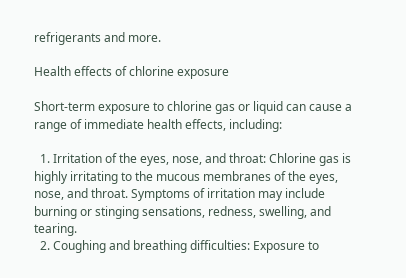refrigerants and more.

Health effects of chlorine exposure

Short-term exposure to chlorine gas or liquid can cause a range of immediate health effects, including:

  1. Irritation of the eyes, nose, and throat: Chlorine gas is highly irritating to the mucous membranes of the eyes, nose, and throat. Symptoms of irritation may include burning or stinging sensations, redness, swelling, and tearing.
  2. Coughing and breathing difficulties: Exposure to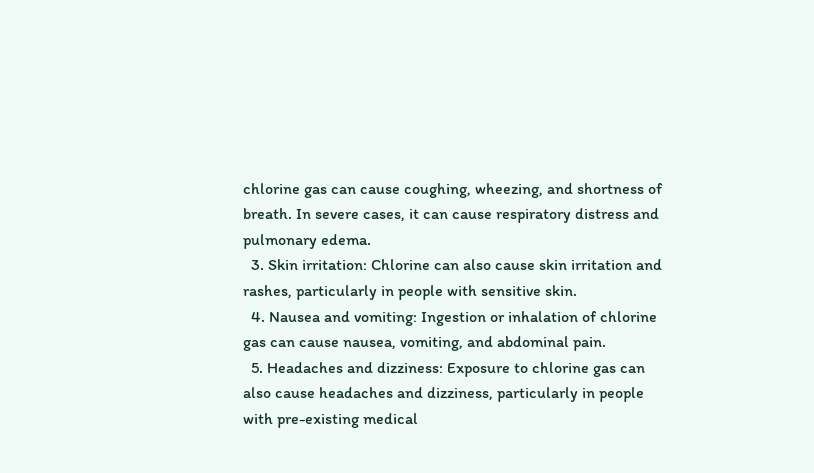chlorine gas can cause coughing, wheezing, and shortness of breath. In severe cases, it can cause respiratory distress and pulmonary edema.
  3. Skin irritation: Chlorine can also cause skin irritation and rashes, particularly in people with sensitive skin.
  4. Nausea and vomiting: Ingestion or inhalation of chlorine gas can cause nausea, vomiting, and abdominal pain.
  5. Headaches and dizziness: Exposure to chlorine gas can also cause headaches and dizziness, particularly in people with pre-existing medical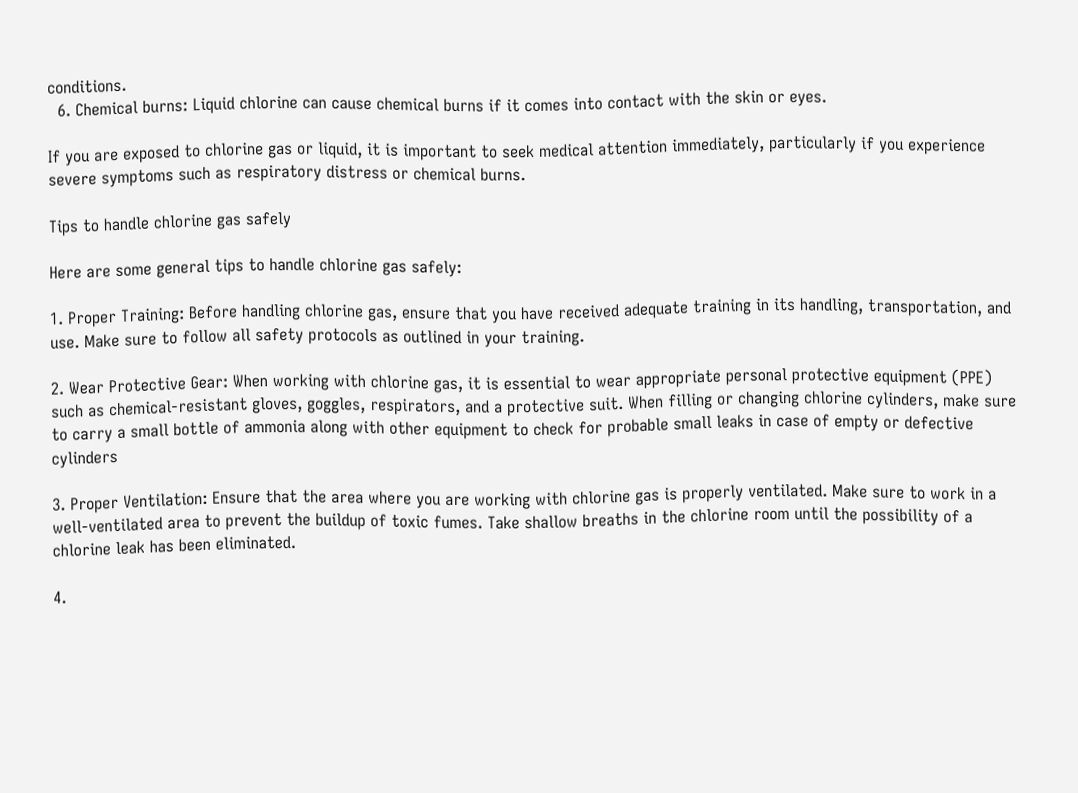conditions.
  6. Chemical burns: Liquid chlorine can cause chemical burns if it comes into contact with the skin or eyes.

If you are exposed to chlorine gas or liquid, it is important to seek medical attention immediately, particularly if you experience severe symptoms such as respiratory distress or chemical burns.

Tips to handle chlorine gas safely

Here are some general tips to handle chlorine gas safely:

1. Proper Training: Before handling chlorine gas, ensure that you have received adequate training in its handling, transportation, and use. Make sure to follow all safety protocols as outlined in your training.

2. Wear Protective Gear: When working with chlorine gas, it is essential to wear appropriate personal protective equipment (PPE) such as chemical-resistant gloves, goggles, respirators, and a protective suit. When filling or changing chlorine cylinders, make sure to carry a small bottle of ammonia along with other equipment to check for probable small leaks in case of empty or defective cylinders

3. Proper Ventilation: Ensure that the area where you are working with chlorine gas is properly ventilated. Make sure to work in a well-ventilated area to prevent the buildup of toxic fumes. Take shallow breaths in the chlorine room until the possibility of a chlorine leak has been eliminated.

4.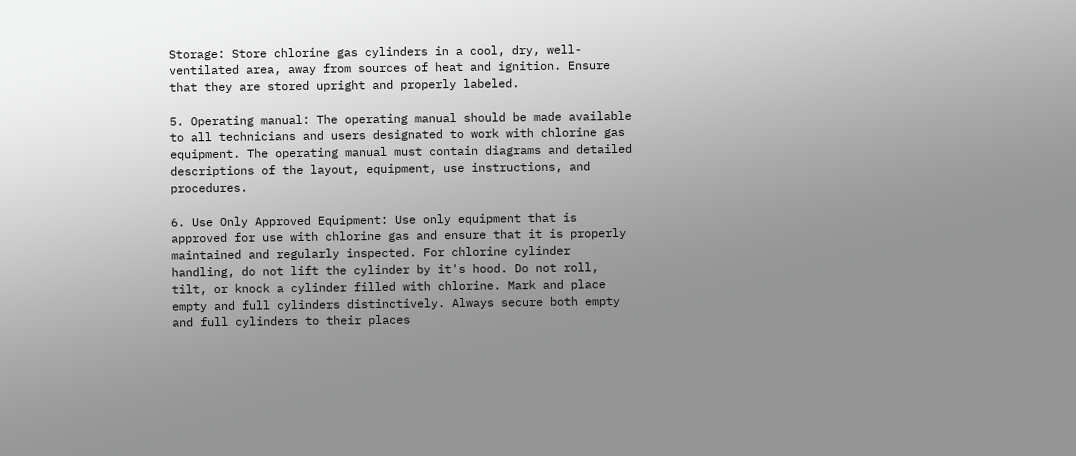Storage: Store chlorine gas cylinders in a cool, dry, well-ventilated area, away from sources of heat and ignition. Ensure that they are stored upright and properly labeled.

5. Operating manual: The operating manual should be made available to all technicians and users designated to work with chlorine gas equipment. The operating manual must contain diagrams and detailed descriptions of the layout, equipment, use instructions, and procedures.

6. Use Only Approved Equipment: Use only equipment that is approved for use with chlorine gas and ensure that it is properly maintained and regularly inspected. For chlorine cylinder handling, do not lift the cylinder by it's hood. Do not roll, tilt, or knock a cylinder filled with chlorine. Mark and place empty and full cylinders distinctively. Always secure both empty and full cylinders to their places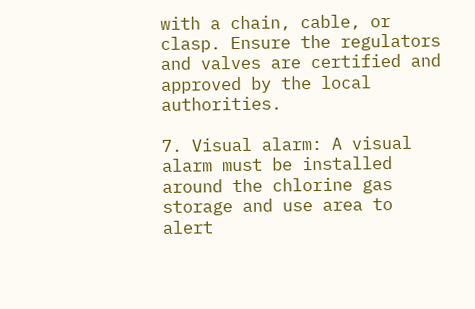with a chain, cable, or clasp. Ensure the regulators and valves are certified and approved by the local authorities.

7. Visual alarm: A visual alarm must be installed around the chlorine gas storage and use area to alert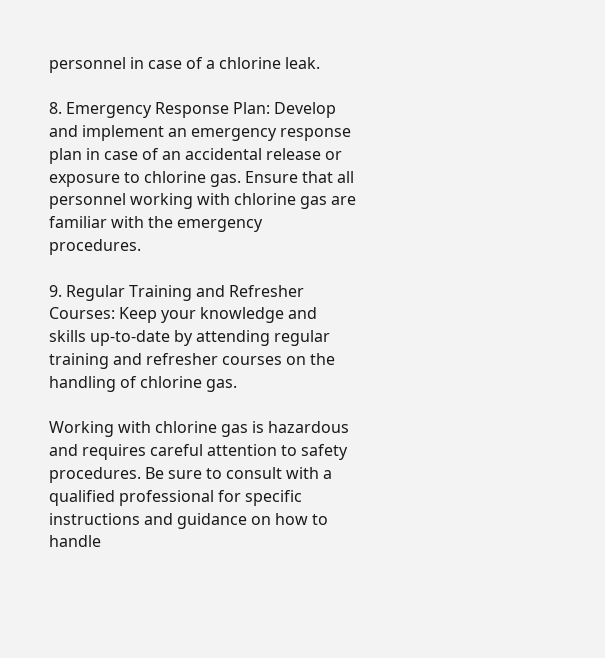personnel in case of a chlorine leak.

8. Emergency Response Plan: Develop and implement an emergency response plan in case of an accidental release or exposure to chlorine gas. Ensure that all personnel working with chlorine gas are familiar with the emergency procedures.

9. Regular Training and Refresher Courses: Keep your knowledge and skills up-to-date by attending regular training and refresher courses on the handling of chlorine gas.

Working with chlorine gas is hazardous and requires careful attention to safety procedures. Be sure to consult with a qualified professional for specific instructions and guidance on how to handle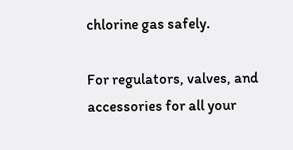chlorine gas safely.

For regulators, valves, and accessories for all your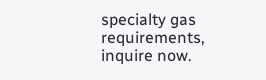specialty gas requirements, inquire now.